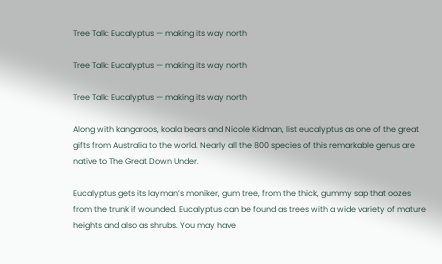Tree Talk: Eucalyptus — making its way north

Tree Talk: Eucalyptus — making its way north

Tree Talk: Eucalyptus — making its way north

Along with kangaroos, koala bears and Nicole Kidman, list eucalyptus as one of the great gifts from Australia to the world. Nearly all the 800 species of this remarkable genus are native to The Great Down Under.

Eucalyptus gets its layman’s moniker, gum tree, from the thick, gummy sap that oozes from the trunk if wounded. Eucalyptus can be found as trees with a wide variety of mature heights and also as shrubs. You may have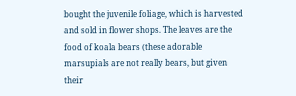bought the juvenile foliage, which is harvested and sold in flower shops. The leaves are the food of koala bears (these adorable marsupials are not really bears, but given their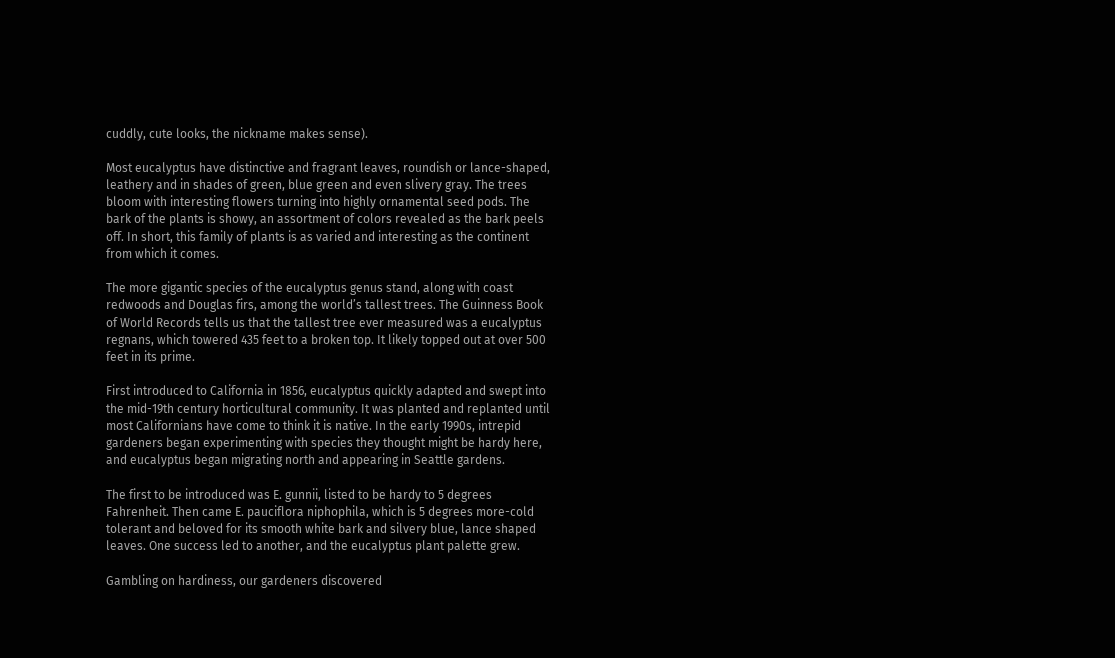cuddly, cute looks, the nickname makes sense).

Most eucalyptus have distinctive and fragrant leaves, roundish or lance-shaped, leathery and in shades of green, blue green and even slivery gray. The trees bloom with interesting flowers turning into highly ornamental seed pods. The bark of the plants is showy, an assortment of colors revealed as the bark peels off. In short, this family of plants is as varied and interesting as the continent from which it comes.

The more gigantic species of the eucalyptus genus stand, along with coast redwoods and Douglas firs, among the world’s tallest trees. The Guinness Book of World Records tells us that the tallest tree ever measured was a eucalyptus regnans, which towered 435 feet to a broken top. It likely topped out at over 500 feet in its prime.

First introduced to California in 1856, eucalyptus quickly adapted and swept into the mid-19th century horticultural community. It was planted and replanted until most Californians have come to think it is native. In the early 1990s, intrepid gardeners began experimenting with species they thought might be hardy here, and eucalyptus began migrating north and appearing in Seattle gardens.

The first to be introduced was E. gunnii, listed to be hardy to 5 degrees Fahrenheit. Then came E. pauciflora niphophila, which is 5 degrees more-cold tolerant and beloved for its smooth white bark and silvery blue, lance shaped leaves. One success led to another, and the eucalyptus plant palette grew.

Gambling on hardiness, our gardeners discovered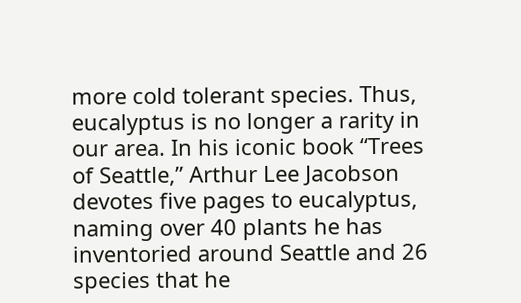more cold tolerant species. Thus, eucalyptus is no longer a rarity in our area. In his iconic book “Trees of Seattle,” Arthur Lee Jacobson devotes five pages to eucalyptus, naming over 40 plants he has inventoried around Seattle and 26 species that he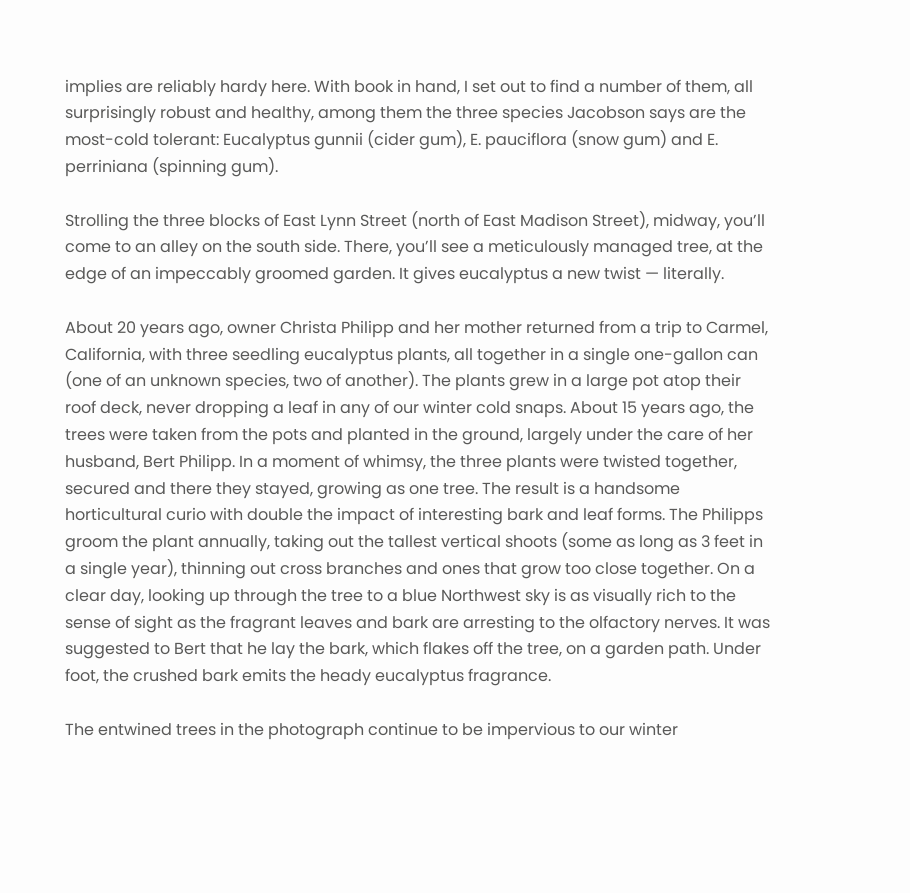implies are reliably hardy here. With book in hand, I set out to find a number of them, all surprisingly robust and healthy, among them the three species Jacobson says are the most-cold tolerant: Eucalyptus gunnii (cider gum), E. pauciflora (snow gum) and E. perriniana (spinning gum).

Strolling the three blocks of East Lynn Street (north of East Madison Street), midway, you’ll come to an alley on the south side. There, you’ll see a meticulously managed tree, at the edge of an impeccably groomed garden. It gives eucalyptus a new twist — literally.

About 20 years ago, owner Christa Philipp and her mother returned from a trip to Carmel, California, with three seedling eucalyptus plants, all together in a single one-gallon can (one of an unknown species, two of another). The plants grew in a large pot atop their roof deck, never dropping a leaf in any of our winter cold snaps. About 15 years ago, the trees were taken from the pots and planted in the ground, largely under the care of her husband, Bert Philipp. In a moment of whimsy, the three plants were twisted together, secured and there they stayed, growing as one tree. The result is a handsome horticultural curio with double the impact of interesting bark and leaf forms. The Philipps groom the plant annually, taking out the tallest vertical shoots (some as long as 3 feet in a single year), thinning out cross branches and ones that grow too close together. On a clear day, looking up through the tree to a blue Northwest sky is as visually rich to the sense of sight as the fragrant leaves and bark are arresting to the olfactory nerves. It was suggested to Bert that he lay the bark, which flakes off the tree, on a garden path. Under foot, the crushed bark emits the heady eucalyptus fragrance.

The entwined trees in the photograph continue to be impervious to our winter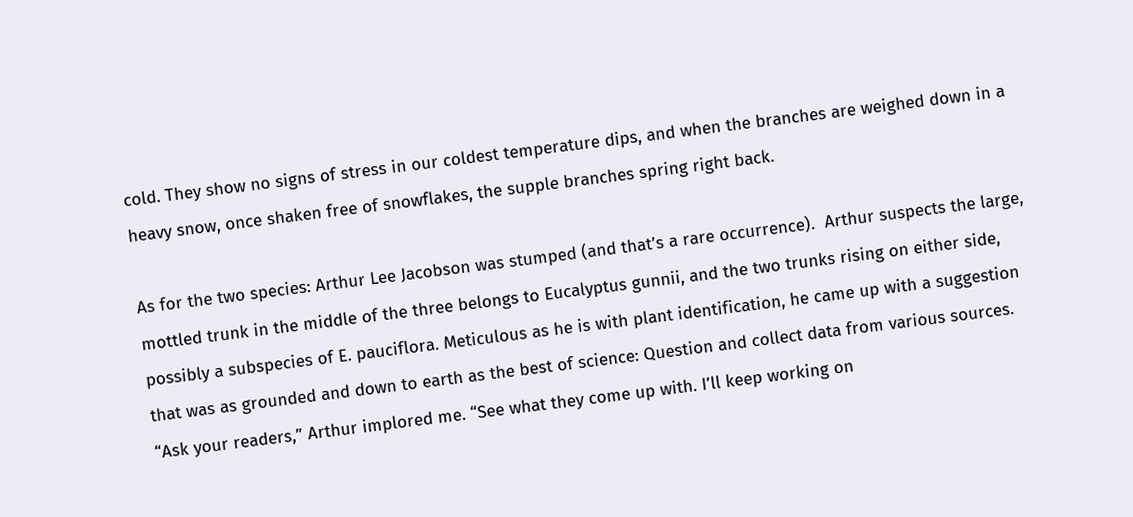cold. They show no signs of stress in our coldest temperature dips, and when the branches are weighed down in a heavy snow, once shaken free of snowflakes, the supple branches spring right back.

As for the two species: Arthur Lee Jacobson was stumped (and that’s a rare occurrence).  Arthur suspects the large, mottled trunk in the middle of the three belongs to Eucalyptus gunnii, and the two trunks rising on either side, possibly a subspecies of E. pauciflora. Meticulous as he is with plant identification, he came up with a suggestion that was as grounded and down to earth as the best of science: Question and collect data from various sources. “Ask your readers,” Arthur implored me. “See what they come up with. I’ll keep working on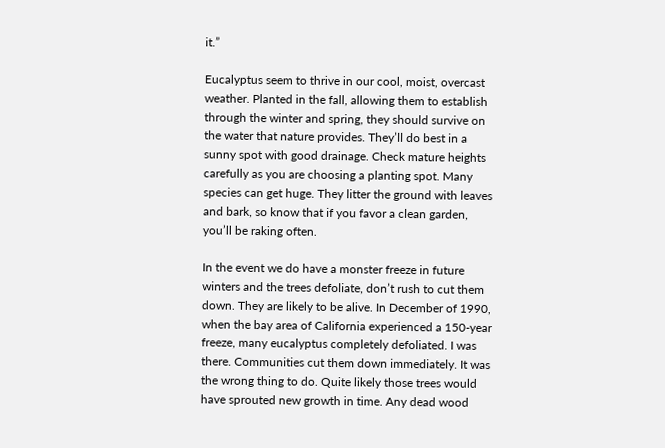it.”

Eucalyptus seem to thrive in our cool, moist, overcast weather. Planted in the fall, allowing them to establish through the winter and spring, they should survive on the water that nature provides. They’ll do best in a sunny spot with good drainage. Check mature heights carefully as you are choosing a planting spot. Many species can get huge. They litter the ground with leaves and bark, so know that if you favor a clean garden, you’ll be raking often.

In the event we do have a monster freeze in future winters and the trees defoliate, don’t rush to cut them down. They are likely to be alive. In December of 1990, when the bay area of California experienced a 150-year freeze, many eucalyptus completely defoliated. I was there. Communities cut them down immediately. It was the wrong thing to do. Quite likely those trees would have sprouted new growth in time. Any dead wood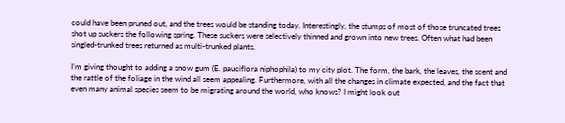could have been pruned out, and the trees would be standing today. Interestingly, the stumps of most of those truncated trees shot up suckers the following spring. These suckers were selectively thinned and grown into new trees. Often what had been singled-trunked trees returned as multi-trunked plants.

I’m giving thought to adding a snow gum (E. pauciflora niphophila) to my city plot. The form, the bark, the leaves, the scent and the rattle of the foliage in the wind all seem appealing. Furthermore, with all the changes in climate expected, and the fact that even many animal species seem to be migrating around the world, who knows? I might look out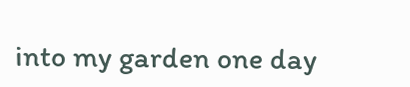into my garden one day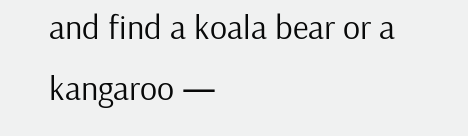and find a koala bear or a kangaroo —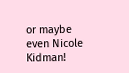or maybe even Nicole Kidman!